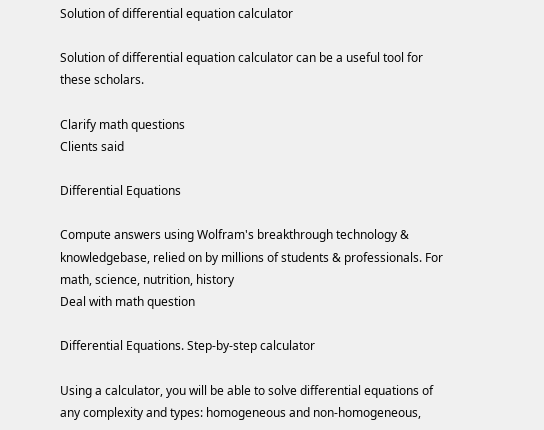Solution of differential equation calculator

Solution of differential equation calculator can be a useful tool for these scholars.

Clarify math questions
Clients said

Differential Equations

Compute answers using Wolfram's breakthrough technology & knowledgebase, relied on by millions of students & professionals. For math, science, nutrition, history
Deal with math question

Differential Equations. Step-by-step calculator

Using a calculator, you will be able to solve differential equations of any complexity and types: homogeneous and non-homogeneous,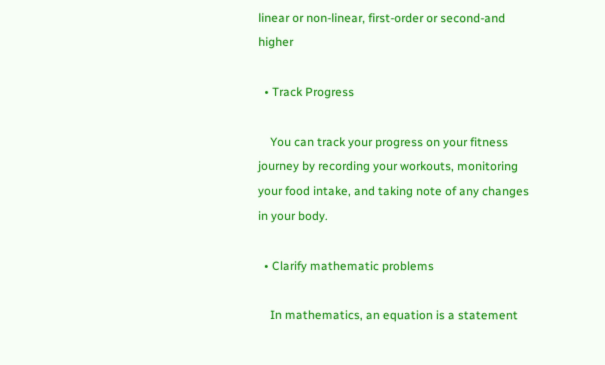linear or non-linear, first-order or second-and higher

  • Track Progress

    You can track your progress on your fitness journey by recording your workouts, monitoring your food intake, and taking note of any changes in your body.

  • Clarify mathematic problems

    In mathematics, an equation is a statement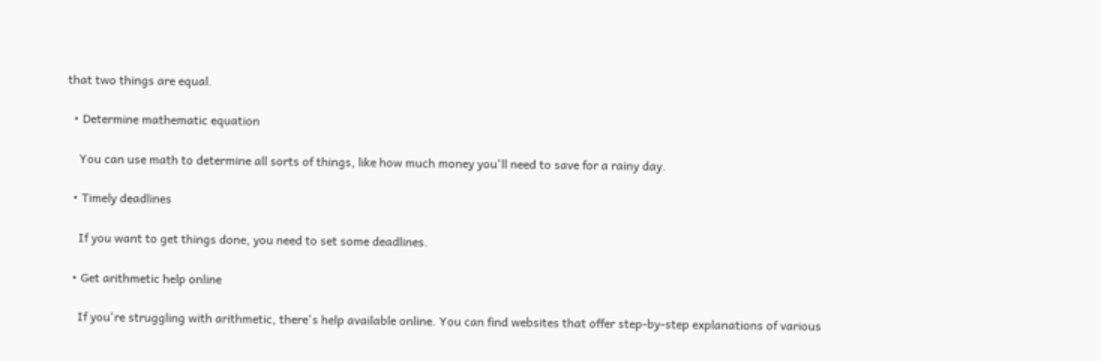that two things are equal.

  • Determine mathematic equation

    You can use math to determine all sorts of things, like how much money you'll need to save for a rainy day.

  • Timely deadlines

    If you want to get things done, you need to set some deadlines.

  • Get arithmetic help online

    If you're struggling with arithmetic, there's help available online. You can find websites that offer step-by-step explanations of various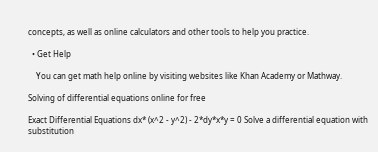concepts, as well as online calculators and other tools to help you practice.

  • Get Help

    You can get math help online by visiting websites like Khan Academy or Mathway.

Solving of differential equations online for free

Exact Differential Equations dx* (x^2 - y^2) - 2*dy*x*y = 0 Solve a differential equation with substitution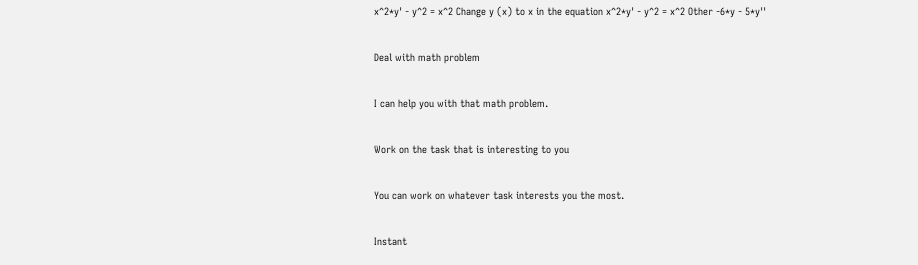x^2*y' - y^2 = x^2 Change y (x) to x in the equation x^2*y' - y^2 = x^2 Other -6*y - 5*y''

Deal with math problem

I can help you with that math problem.

Work on the task that is interesting to you

You can work on whatever task interests you the most.

Instant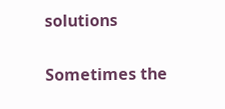solutions

Sometimes the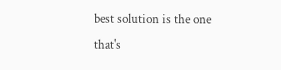best solution is the one that's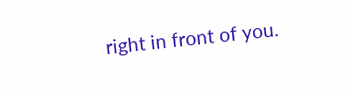right in front of you.